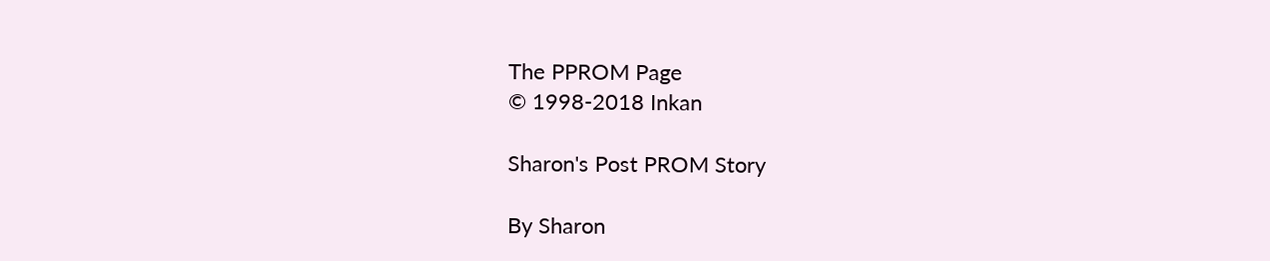The PPROM Page
© 1998-2018 Inkan

Sharon's Post PROM Story

By Sharon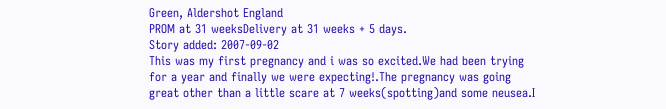Green, Aldershot England
PROM at 31 weeksDelivery at 31 weeks + 5 days.
Story added: 2007-09-02
This was my first pregnancy and i was so excited.We had been trying for a year and finally we were expecting!.The pregnancy was going great other than a little scare at 7 weeks(spotting)and some neusea.I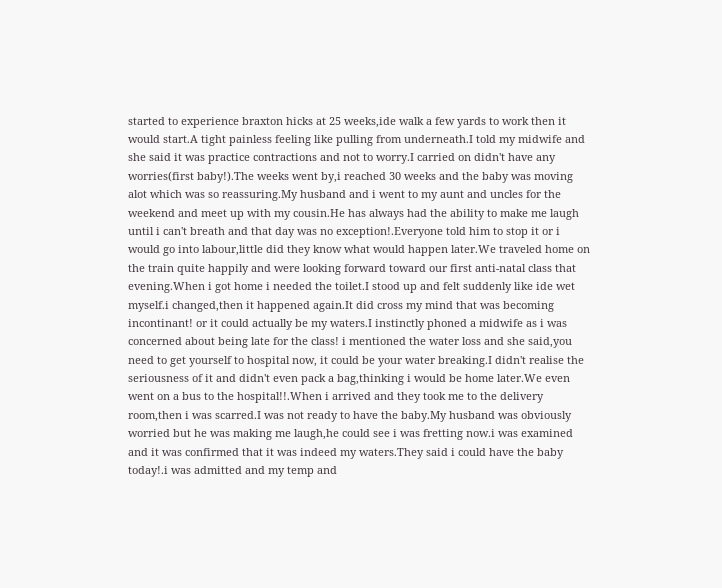started to experience braxton hicks at 25 weeks,ide walk a few yards to work then it would start.A tight painless feeling like pulling from underneath.I told my midwife and she said it was practice contractions and not to worry.I carried on didn't have any worries(first baby!).The weeks went by,i reached 30 weeks and the baby was moving alot which was so reassuring.My husband and i went to my aunt and uncles for the weekend and meet up with my cousin.He has always had the ability to make me laugh until i can't breath and that day was no exception!.Everyone told him to stop it or i would go into labour,little did they know what would happen later.We traveled home on the train quite happily and were looking forward toward our first anti-natal class that evening.When i got home i needed the toilet.I stood up and felt suddenly like ide wet myself.i changed,then it happened again.It did cross my mind that was becoming incontinant! or it could actually be my waters.I instinctly phoned a midwife as i was concerned about being late for the class! i mentioned the water loss and she said,you need to get yourself to hospital now, it could be your water breaking.I didn't realise the seriousness of it and didn't even pack a bag,thinking i would be home later.We even went on a bus to the hospital!!.When i arrived and they took me to the delivery room,then i was scarred.I was not ready to have the baby.My husband was obviously worried but he was making me laugh,he could see i was fretting now.i was examined and it was confirmed that it was indeed my waters.They said i could have the baby today!.i was admitted and my temp and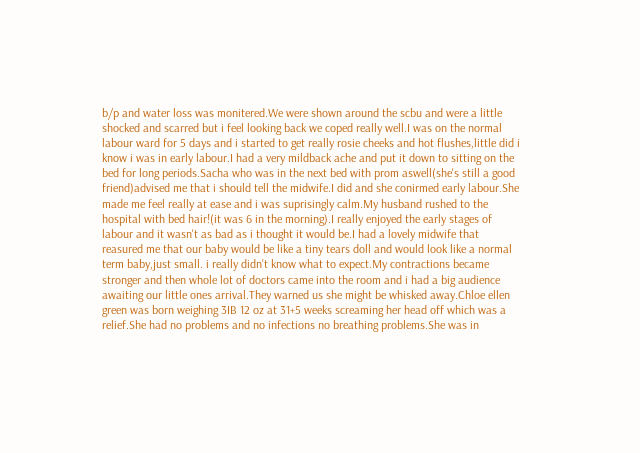b/p and water loss was monitered.We were shown around the scbu and were a little shocked and scarred but i feel looking back we coped really well.I was on the normal labour ward for 5 days and i started to get really rosie cheeks and hot flushes,little did i know i was in early labour.I had a very mildback ache and put it down to sitting on the bed for long periods.Sacha who was in the next bed with prom aswell(she's still a good friend)advised me that i should tell the midwife.I did and she conirmed early labour.She made me feel really at ease and i was suprisingly calm.My husband rushed to the hospital with bed hair!(it was 6 in the morning).I really enjoyed the early stages of labour and it wasn't as bad as i thought it would be.I had a lovely midwife that reasured me that our baby would be like a tiny tears doll and would look like a normal term baby,just small. i really didn't know what to expect.My contractions became stronger and then whole lot of doctors came into the room and i had a big audience awaiting our little ones arrival.They warned us she might be whisked away.Chloe ellen green was born weighing 3IB 12 oz at 31+5 weeks screaming her head off which was a relief.She had no problems and no infections no breathing problems.She was in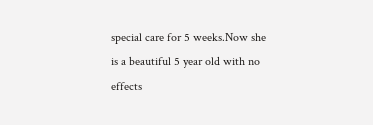special care for 5 weeks.Now she is a beautiful 5 year old with no effects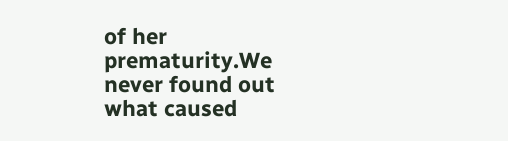of her prematurity.We never found out what caused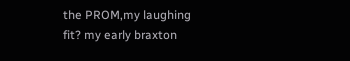the PROM,my laughing fit? my early braxton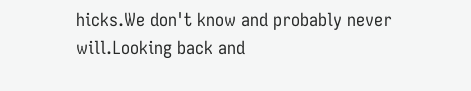hicks.We don't know and probably never will.Looking back and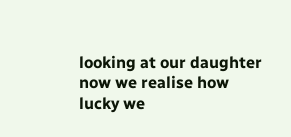looking at our daughter now we realise how lucky we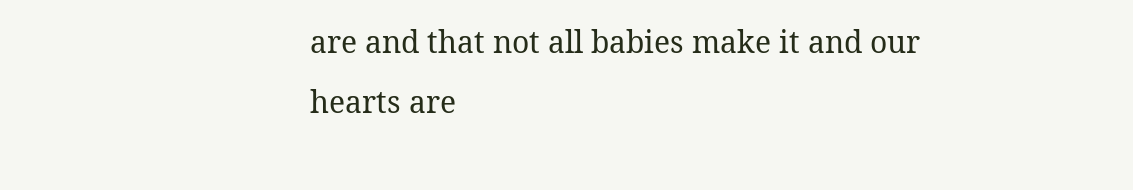are and that not all babies make it and our hearts are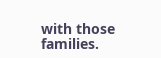with those families.